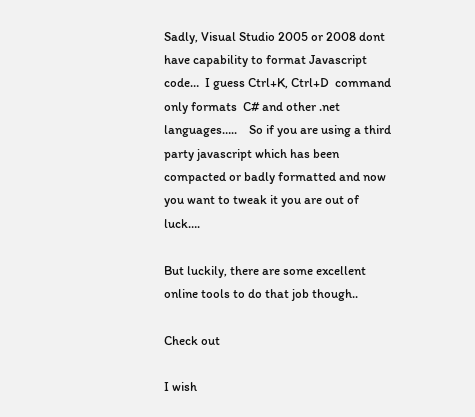Sadly, Visual Studio 2005 or 2008 dont have capability to format Javascript code…  I guess Ctrl+K, Ctrl+D  command only formats  C# and other .net languages…..    So if you are using a third party javascript which has been compacted or badly formatted and now you want to tweak it you are out of luck….

But luckily, there are some excellent online tools to do that job though..

Check out

I wish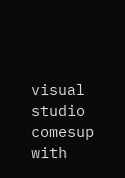visual studio comesup with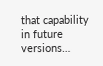that capability in future versions…